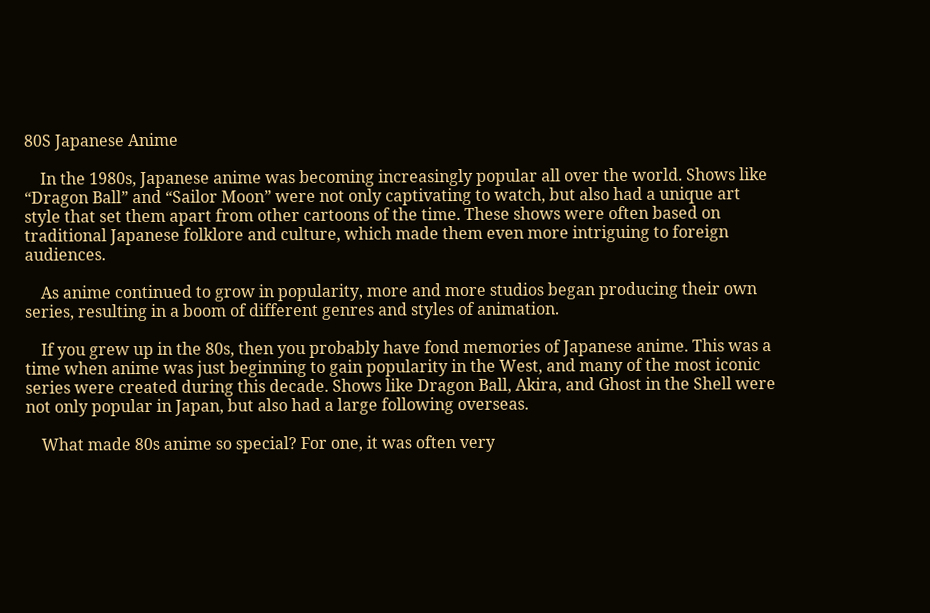80S Japanese Anime

    In the 1980s, Japanese anime was becoming increasingly popular all over the world. Shows like “Dragon Ball” and “Sailor Moon” were not only captivating to watch, but also had a unique art style that set them apart from other cartoons of the time. These shows were often based on traditional Japanese folklore and culture, which made them even more intriguing to foreign audiences.

    As anime continued to grow in popularity, more and more studios began producing their own series, resulting in a boom of different genres and styles of animation.

    If you grew up in the 80s, then you probably have fond memories of Japanese anime. This was a time when anime was just beginning to gain popularity in the West, and many of the most iconic series were created during this decade. Shows like Dragon Ball, Akira, and Ghost in the Shell were not only popular in Japan, but also had a large following overseas.

    What made 80s anime so special? For one, it was often very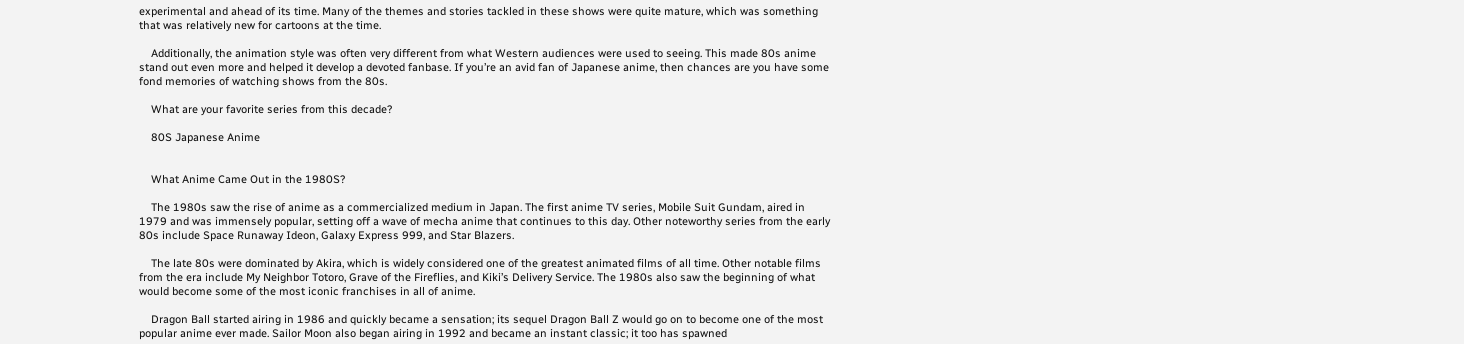experimental and ahead of its time. Many of the themes and stories tackled in these shows were quite mature, which was something that was relatively new for cartoons at the time.

    Additionally, the animation style was often very different from what Western audiences were used to seeing. This made 80s anime stand out even more and helped it develop a devoted fanbase. If you’re an avid fan of Japanese anime, then chances are you have some fond memories of watching shows from the 80s.

    What are your favorite series from this decade?

    80S Japanese Anime


    What Anime Came Out in the 1980S?

    The 1980s saw the rise of anime as a commercialized medium in Japan. The first anime TV series, Mobile Suit Gundam, aired in 1979 and was immensely popular, setting off a wave of mecha anime that continues to this day. Other noteworthy series from the early 80s include Space Runaway Ideon, Galaxy Express 999, and Star Blazers.

    The late 80s were dominated by Akira, which is widely considered one of the greatest animated films of all time. Other notable films from the era include My Neighbor Totoro, Grave of the Fireflies, and Kiki’s Delivery Service. The 1980s also saw the beginning of what would become some of the most iconic franchises in all of anime.

    Dragon Ball started airing in 1986 and quickly became a sensation; its sequel Dragon Ball Z would go on to become one of the most popular anime ever made. Sailor Moon also began airing in 1992 and became an instant classic; it too has spawned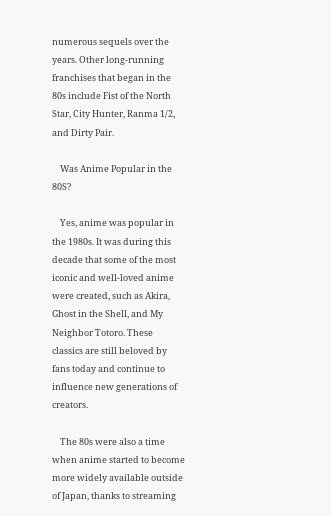numerous sequels over the years. Other long-running franchises that began in the 80s include Fist of the North Star, City Hunter, Ranma 1/2, and Dirty Pair.

    Was Anime Popular in the 80S?

    Yes, anime was popular in the 1980s. It was during this decade that some of the most iconic and well-loved anime were created, such as Akira, Ghost in the Shell, and My Neighbor Totoro. These classics are still beloved by fans today and continue to influence new generations of creators.

    The 80s were also a time when anime started to become more widely available outside of Japan, thanks to streaming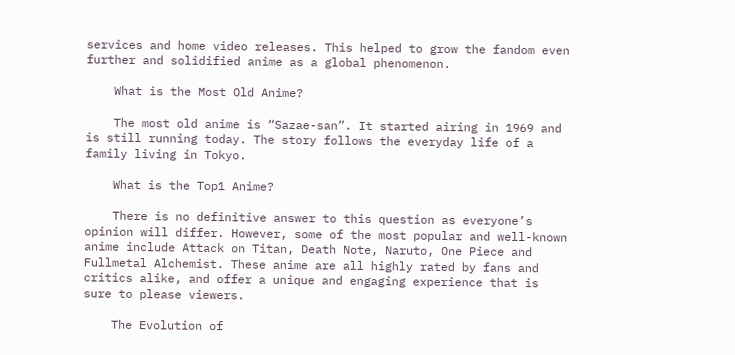services and home video releases. This helped to grow the fandom even further and solidified anime as a global phenomenon.

    What is the Most Old Anime?

    The most old anime is “Sazae-san”. It started airing in 1969 and is still running today. The story follows the everyday life of a family living in Tokyo.

    What is the Top1 Anime?

    There is no definitive answer to this question as everyone’s opinion will differ. However, some of the most popular and well-known anime include Attack on Titan, Death Note, Naruto, One Piece and Fullmetal Alchemist. These anime are all highly rated by fans and critics alike, and offer a unique and engaging experience that is sure to please viewers.

    The Evolution of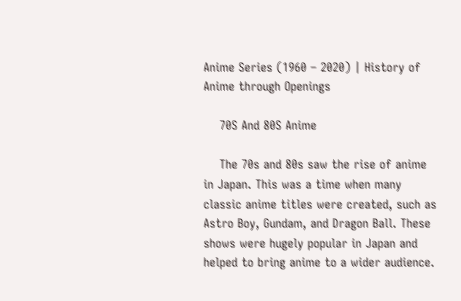Anime Series (1960 – 2020) | History of Anime through Openings

    70S And 80S Anime

    The 70s and 80s saw the rise of anime in Japan. This was a time when many classic anime titles were created, such as Astro Boy, Gundam, and Dragon Ball. These shows were hugely popular in Japan and helped to bring anime to a wider audience.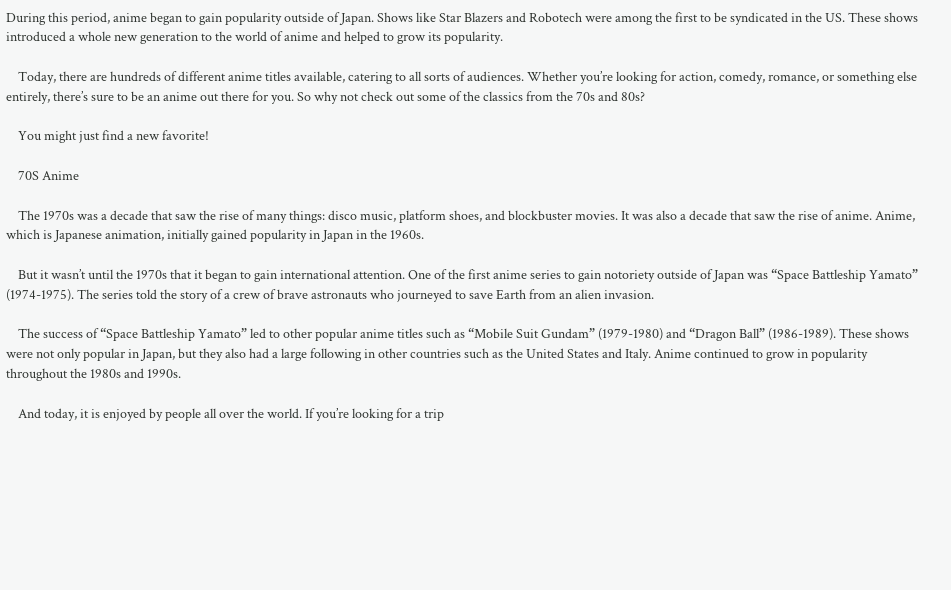During this period, anime began to gain popularity outside of Japan. Shows like Star Blazers and Robotech were among the first to be syndicated in the US. These shows introduced a whole new generation to the world of anime and helped to grow its popularity.

    Today, there are hundreds of different anime titles available, catering to all sorts of audiences. Whether you’re looking for action, comedy, romance, or something else entirely, there’s sure to be an anime out there for you. So why not check out some of the classics from the 70s and 80s?

    You might just find a new favorite!

    70S Anime

    The 1970s was a decade that saw the rise of many things: disco music, platform shoes, and blockbuster movies. It was also a decade that saw the rise of anime. Anime, which is Japanese animation, initially gained popularity in Japan in the 1960s.

    But it wasn’t until the 1970s that it began to gain international attention. One of the first anime series to gain notoriety outside of Japan was “Space Battleship Yamato” (1974-1975). The series told the story of a crew of brave astronauts who journeyed to save Earth from an alien invasion.

    The success of “Space Battleship Yamato” led to other popular anime titles such as “Mobile Suit Gundam” (1979-1980) and “Dragon Ball” (1986-1989). These shows were not only popular in Japan, but they also had a large following in other countries such as the United States and Italy. Anime continued to grow in popularity throughout the 1980s and 1990s.

    And today, it is enjoyed by people all over the world. If you’re looking for a trip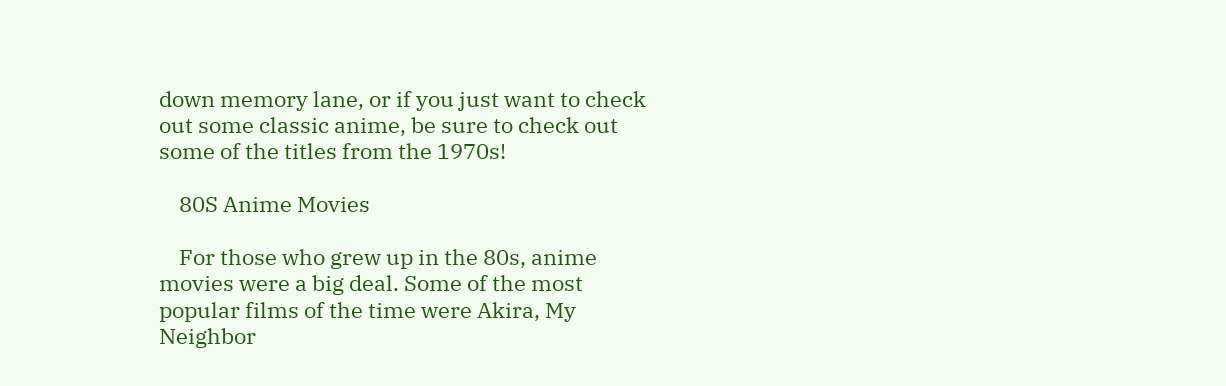down memory lane, or if you just want to check out some classic anime, be sure to check out some of the titles from the 1970s!

    80S Anime Movies

    For those who grew up in the 80s, anime movies were a big deal. Some of the most popular films of the time were Akira, My Neighbor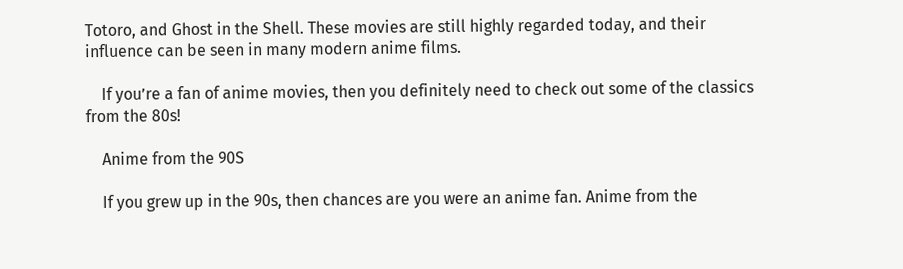Totoro, and Ghost in the Shell. These movies are still highly regarded today, and their influence can be seen in many modern anime films.

    If you’re a fan of anime movies, then you definitely need to check out some of the classics from the 80s!

    Anime from the 90S

    If you grew up in the 90s, then chances are you were an anime fan. Anime from the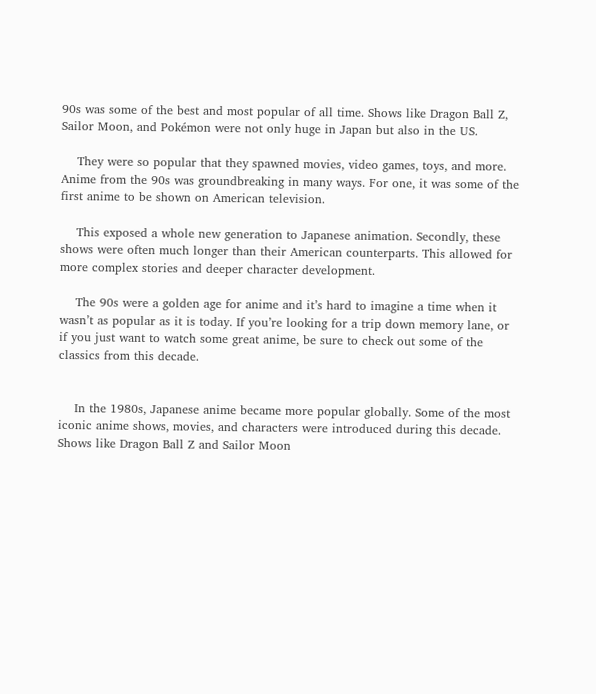90s was some of the best and most popular of all time. Shows like Dragon Ball Z, Sailor Moon, and Pokémon were not only huge in Japan but also in the US.

    They were so popular that they spawned movies, video games, toys, and more. Anime from the 90s was groundbreaking in many ways. For one, it was some of the first anime to be shown on American television.

    This exposed a whole new generation to Japanese animation. Secondly, these shows were often much longer than their American counterparts. This allowed for more complex stories and deeper character development.

    The 90s were a golden age for anime and it’s hard to imagine a time when it wasn’t as popular as it is today. If you’re looking for a trip down memory lane, or if you just want to watch some great anime, be sure to check out some of the classics from this decade.


    In the 1980s, Japanese anime became more popular globally. Some of the most iconic anime shows, movies, and characters were introduced during this decade. Shows like Dragon Ball Z and Sailor Moon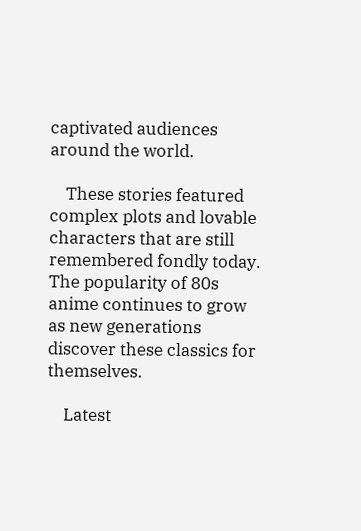captivated audiences around the world.

    These stories featured complex plots and lovable characters that are still remembered fondly today. The popularity of 80s anime continues to grow as new generations discover these classics for themselves.

    Latest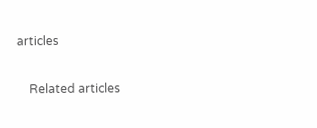articles

    Related articles